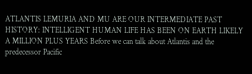ATLANTIS LEMURIA AND MU ARE OUR INTERMEDIATE PAST HISTORY: INTELLIGENT HUMAN LIFE HAS BEEN ON EARTH LIKELY A MILLION PLUS YEARS Before we can talk about Atlantis and the predecessor Pacific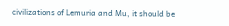civilizations of Lemuria and Mu, it should be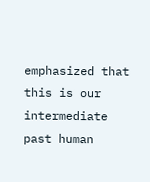emphasized that this is our intermediate past human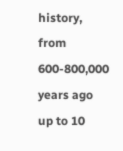history, from 600-800,000 years ago up to 10